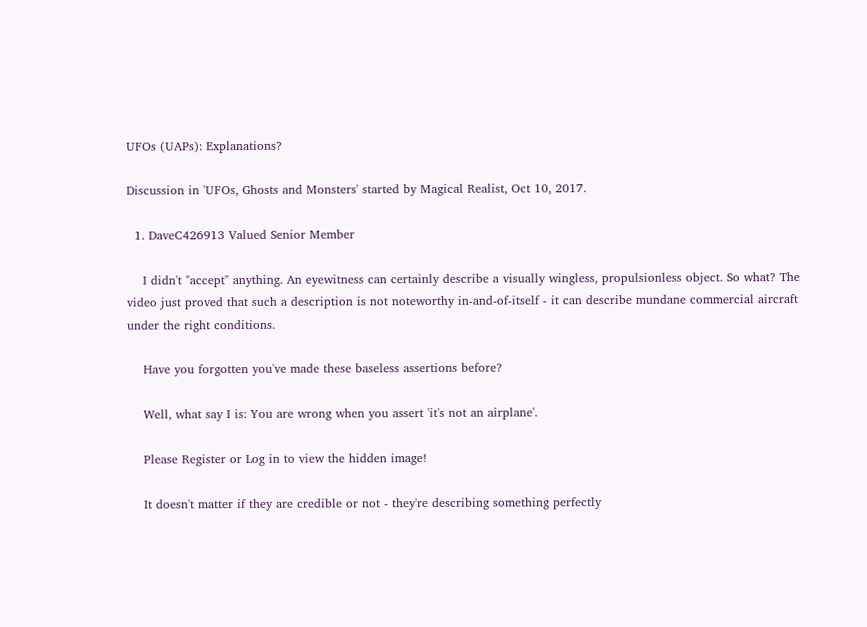UFOs (UAPs): Explanations?

Discussion in 'UFOs, Ghosts and Monsters' started by Magical Realist, Oct 10, 2017.

  1. DaveC426913 Valued Senior Member

    I didn't "accept" anything. An eyewitness can certainly describe a visually wingless, propulsionless object. So what? The video just proved that such a description is not noteworthy in-and-of-itself - it can describe mundane commercial aircraft under the right conditions.

    Have you forgotten you've made these baseless assertions before?

    Well, what say I is: You are wrong when you assert 'it's not an airplane'.

    Please Register or Log in to view the hidden image!

    It doesn't matter if they are credible or not - they're describing something perfectly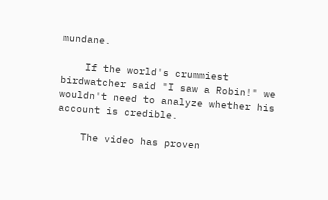mundane.

    If the world's crummiest birdwatcher said "I saw a Robin!" we wouldn't need to analyze whether his account is credible.

    The video has proven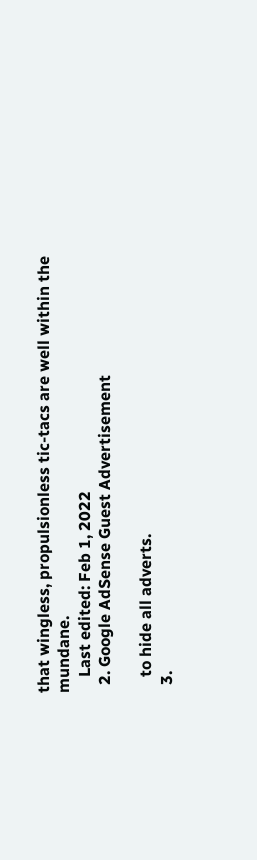that wingless, propulsionless tic-tacs are well within the mundane.
    Last edited: Feb 1, 2022
  2. Google AdSense Guest Advertisement

    to hide all adverts.
  3.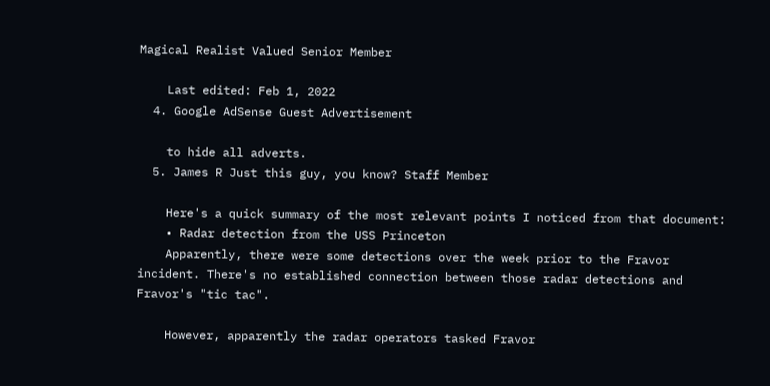Magical Realist Valued Senior Member

    Last edited: Feb 1, 2022
  4. Google AdSense Guest Advertisement

    to hide all adverts.
  5. James R Just this guy, you know? Staff Member

    Here's a quick summary of the most relevant points I noticed from that document:
    • Radar detection from the USS Princeton
    Apparently, there were some detections over the week prior to the Fravor incident. There's no established connection between those radar detections and Fravor's "tic tac".

    However, apparently the radar operators tasked Fravor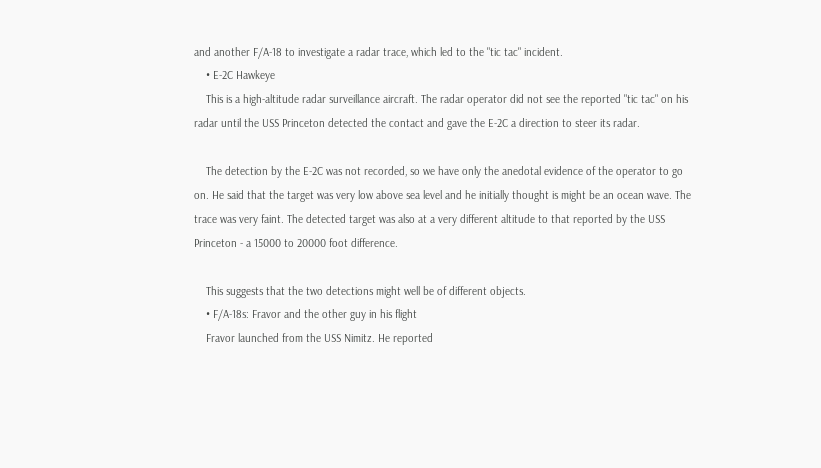and another F/A-18 to investigate a radar trace, which led to the "tic tac" incident.
    • E-2C Hawkeye
    This is a high-altitude radar surveillance aircraft. The radar operator did not see the reported "tic tac" on his radar until the USS Princeton detected the contact and gave the E-2C a direction to steer its radar.

    The detection by the E-2C was not recorded, so we have only the anedotal evidence of the operator to go on. He said that the target was very low above sea level and he initially thought is might be an ocean wave. The trace was very faint. The detected target was also at a very different altitude to that reported by the USS Princeton - a 15000 to 20000 foot difference.

    This suggests that the two detections might well be of different objects.
    • F/A-18s: Fravor and the other guy in his flight
    Fravor launched from the USS Nimitz. He reported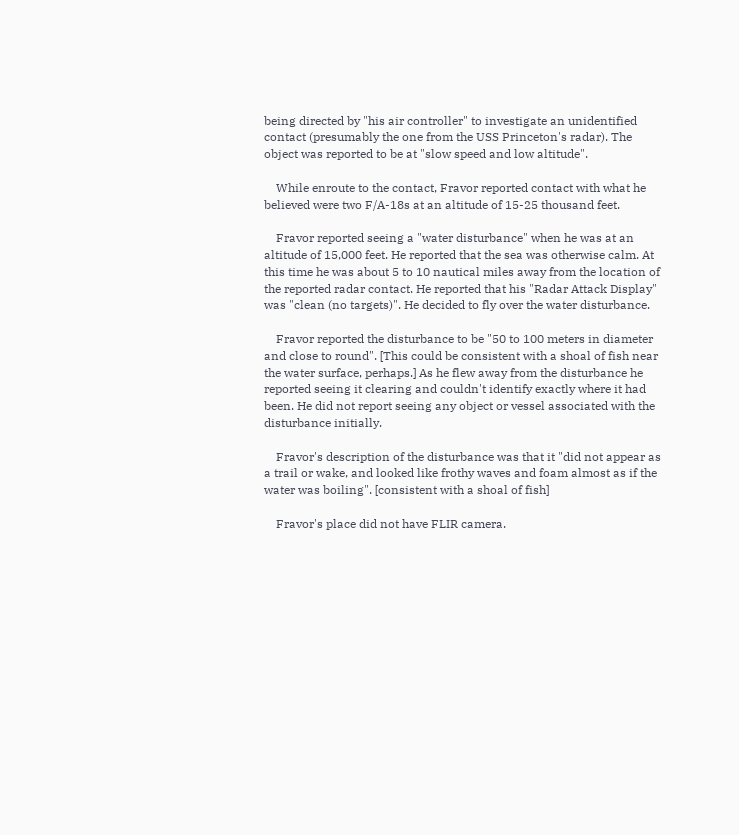being directed by "his air controller" to investigate an unidentified contact (presumably the one from the USS Princeton's radar). The object was reported to be at "slow speed and low altitude".

    While enroute to the contact, Fravor reported contact with what he believed were two F/A-18s at an altitude of 15-25 thousand feet.

    Fravor reported seeing a "water disturbance" when he was at an altitude of 15,000 feet. He reported that the sea was otherwise calm. At this time he was about 5 to 10 nautical miles away from the location of the reported radar contact. He reported that his "Radar Attack Display" was "clean (no targets)". He decided to fly over the water disturbance.

    Fravor reported the disturbance to be "50 to 100 meters in diameter and close to round". [This could be consistent with a shoal of fish near the water surface, perhaps.] As he flew away from the disturbance he reported seeing it clearing and couldn't identify exactly where it had been. He did not report seeing any object or vessel associated with the disturbance initially.

    Fravor's description of the disturbance was that it "did not appear as a trail or wake, and looked like frothy waves and foam almost as if the water was boiling". [consistent with a shoal of fish]

    Fravor's place did not have FLIR camera.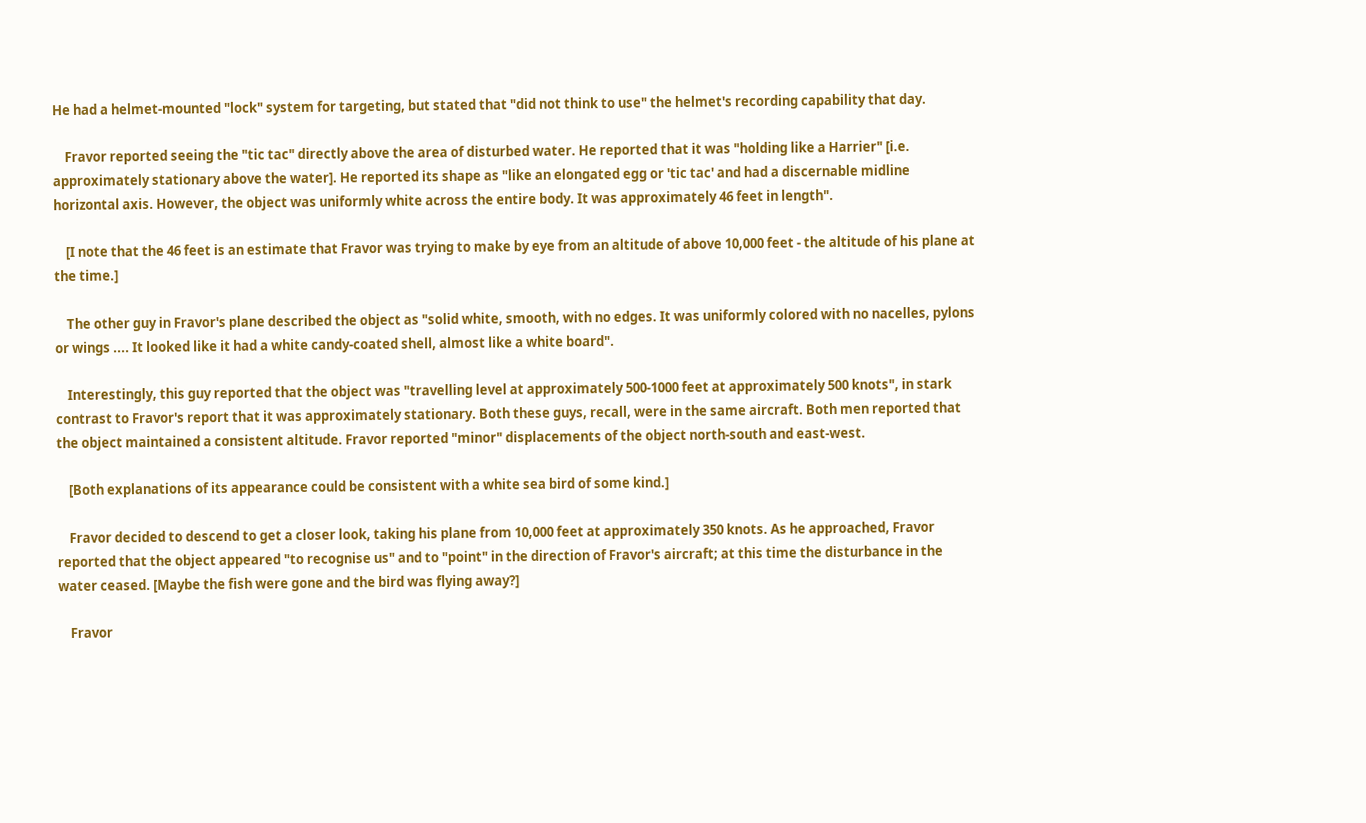He had a helmet-mounted "lock" system for targeting, but stated that "did not think to use" the helmet's recording capability that day.

    Fravor reported seeing the "tic tac" directly above the area of disturbed water. He reported that it was "holding like a Harrier" [i.e. approximately stationary above the water]. He reported its shape as "like an elongated egg or 'tic tac' and had a discernable midline horizontal axis. However, the object was uniformly white across the entire body. It was approximately 46 feet in length".

    [I note that the 46 feet is an estimate that Fravor was trying to make by eye from an altitude of above 10,000 feet - the altitude of his plane at the time.]

    The other guy in Fravor's plane described the object as "solid white, smooth, with no edges. It was uniformly colored with no nacelles, pylons or wings .... It looked like it had a white candy-coated shell, almost like a white board".

    Interestingly, this guy reported that the object was "travelling level at approximately 500-1000 feet at approximately 500 knots", in stark contrast to Fravor's report that it was approximately stationary. Both these guys, recall, were in the same aircraft. Both men reported that the object maintained a consistent altitude. Fravor reported "minor" displacements of the object north-south and east-west.

    [Both explanations of its appearance could be consistent with a white sea bird of some kind.]

    Fravor decided to descend to get a closer look, taking his plane from 10,000 feet at approximately 350 knots. As he approached, Fravor reported that the object appeared "to recognise us" and to "point" in the direction of Fravor's aircraft; at this time the disturbance in the water ceased. [Maybe the fish were gone and the bird was flying away?]

    Fravor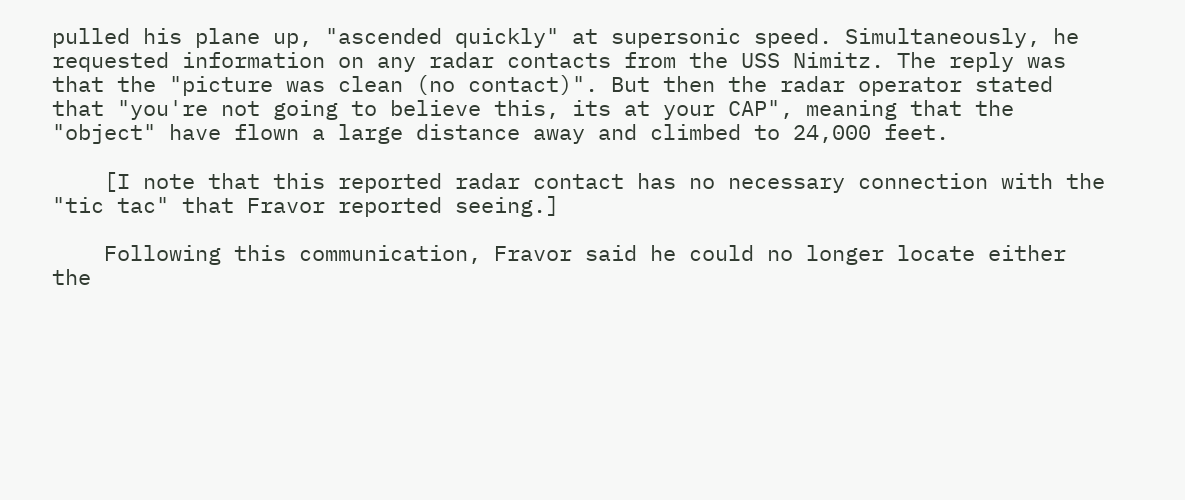pulled his plane up, "ascended quickly" at supersonic speed. Simultaneously, he requested information on any radar contacts from the USS Nimitz. The reply was that the "picture was clean (no contact)". But then the radar operator stated that "you're not going to believe this, its at your CAP", meaning that the "object" have flown a large distance away and climbed to 24,000 feet.

    [I note that this reported radar contact has no necessary connection with the "tic tac" that Fravor reported seeing.]

    Following this communication, Fravor said he could no longer locate either the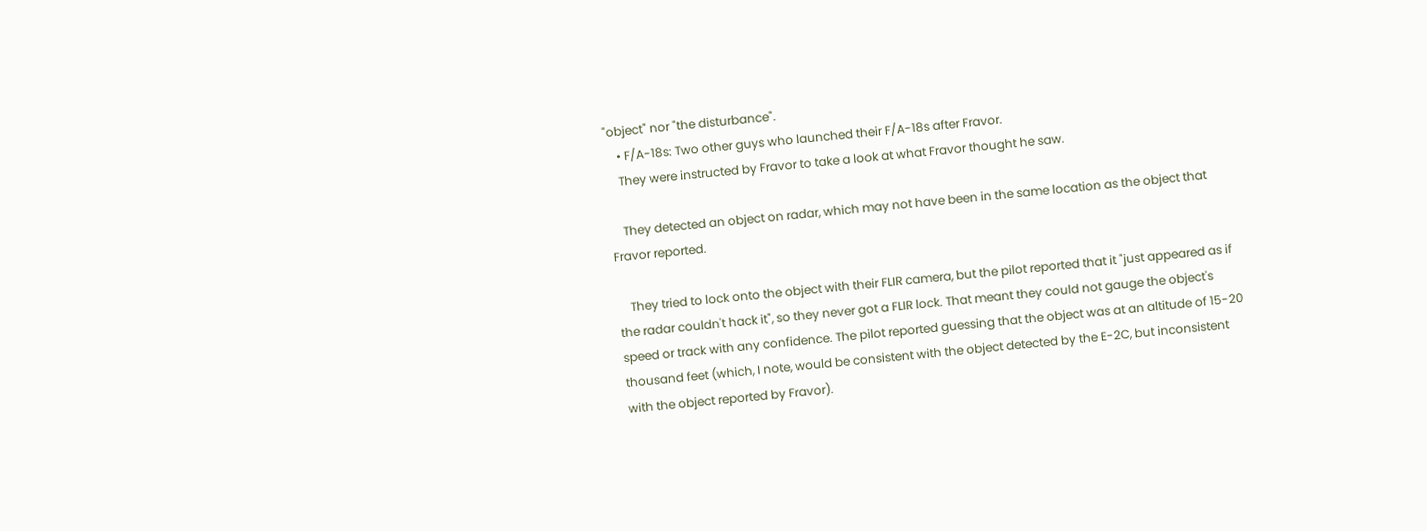"object" nor "the disturbance".
    • F/A-18s: Two other guys who launched their F/A-18s after Fravor.
    They were instructed by Fravor to take a look at what Fravor thought he saw.

    They detected an object on radar, which may not have been in the same location as the object that Fravor reported.

    They tried to lock onto the object with their FLIR camera, but the pilot reported that it "just appeared as if the radar couldn't hack it", so they never got a FLIR lock. That meant they could not gauge the object's speed or track with any confidence. The pilot reported guessing that the object was at an altitude of 15-20 thousand feet (which, I note, would be consistent with the object detected by the E-2C, but inconsistent with the object reported by Fravor).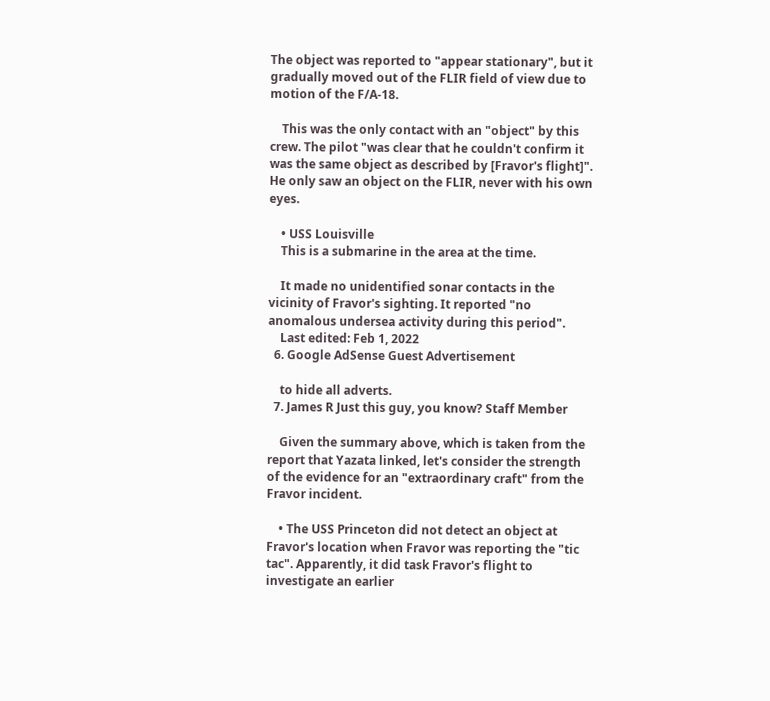The object was reported to "appear stationary", but it gradually moved out of the FLIR field of view due to motion of the F/A-18.

    This was the only contact with an "object" by this crew. The pilot "was clear that he couldn't confirm it was the same object as described by [Fravor's flight]". He only saw an object on the FLIR, never with his own eyes.

    • USS Louisville
    This is a submarine in the area at the time.

    It made no unidentified sonar contacts in the vicinity of Fravor's sighting. It reported "no anomalous undersea activity during this period".
    Last edited: Feb 1, 2022
  6. Google AdSense Guest Advertisement

    to hide all adverts.
  7. James R Just this guy, you know? Staff Member

    Given the summary above, which is taken from the report that Yazata linked, let's consider the strength of the evidence for an "extraordinary craft" from the Fravor incident.

    • The USS Princeton did not detect an object at Fravor's location when Fravor was reporting the "tic tac". Apparently, it did task Fravor's flight to investigate an earlier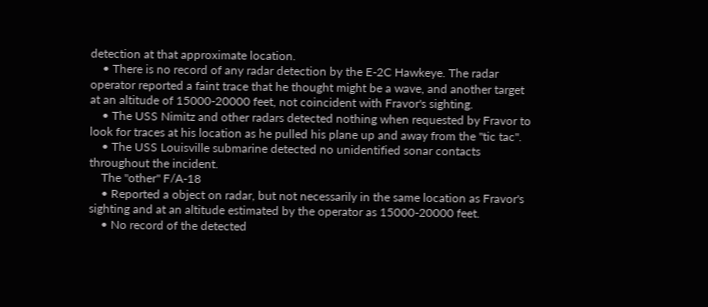detection at that approximate location.
    • There is no record of any radar detection by the E-2C Hawkeye. The radar operator reported a faint trace that he thought might be a wave, and another target at an altitude of 15000-20000 feet, not coincident with Fravor's sighting.
    • The USS Nimitz and other radars detected nothing when requested by Fravor to look for traces at his location as he pulled his plane up and away from the "tic tac".
    • The USS Louisville submarine detected no unidentified sonar contacts throughout the incident.
    The "other" F/A-18
    • Reported a object on radar, but not necessarily in the same location as Fravor's sighting and at an altitude estimated by the operator as 15000-20000 feet.
    • No record of the detected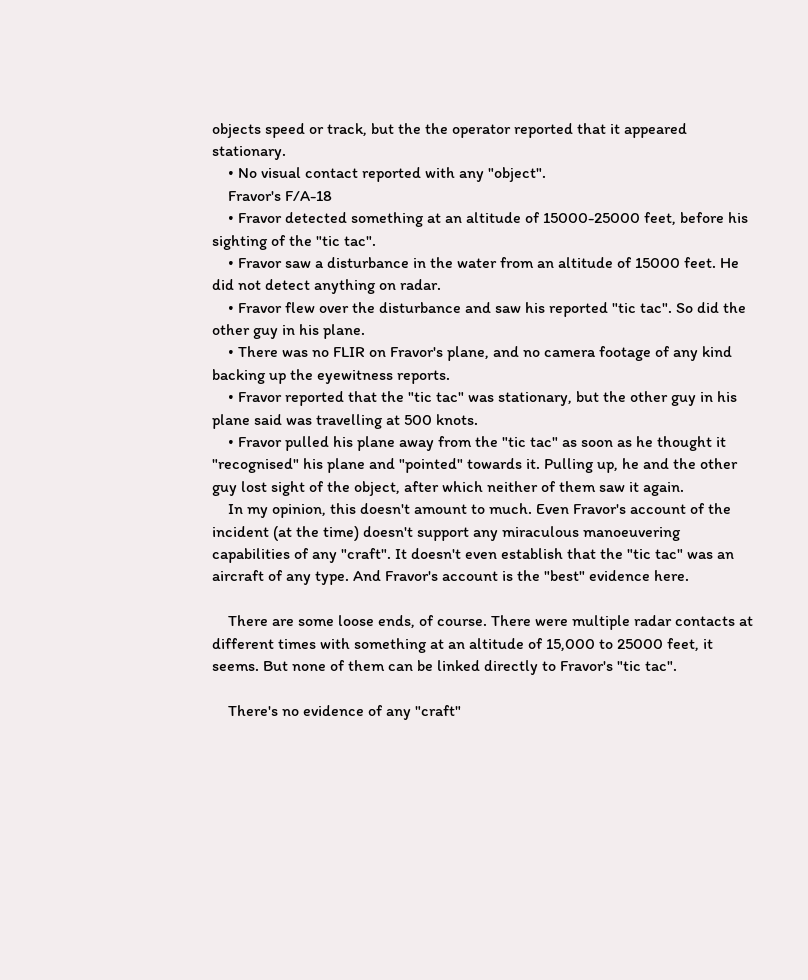objects speed or track, but the the operator reported that it appeared stationary.
    • No visual contact reported with any "object".
    Fravor's F/A-18
    • Fravor detected something at an altitude of 15000-25000 feet, before his sighting of the "tic tac".
    • Fravor saw a disturbance in the water from an altitude of 15000 feet. He did not detect anything on radar.
    • Fravor flew over the disturbance and saw his reported "tic tac". So did the other guy in his plane.
    • There was no FLIR on Fravor's plane, and no camera footage of any kind backing up the eyewitness reports.
    • Fravor reported that the "tic tac" was stationary, but the other guy in his plane said was travelling at 500 knots.
    • Fravor pulled his plane away from the "tic tac" as soon as he thought it "recognised" his plane and "pointed" towards it. Pulling up, he and the other guy lost sight of the object, after which neither of them saw it again.
    In my opinion, this doesn't amount to much. Even Fravor's account of the incident (at the time) doesn't support any miraculous manoeuvering capabilities of any "craft". It doesn't even establish that the "tic tac" was an aircraft of any type. And Fravor's account is the "best" evidence here.

    There are some loose ends, of course. There were multiple radar contacts at different times with something at an altitude of 15,000 to 25000 feet, it seems. But none of them can be linked directly to Fravor's "tic tac".

    There's no evidence of any "craft"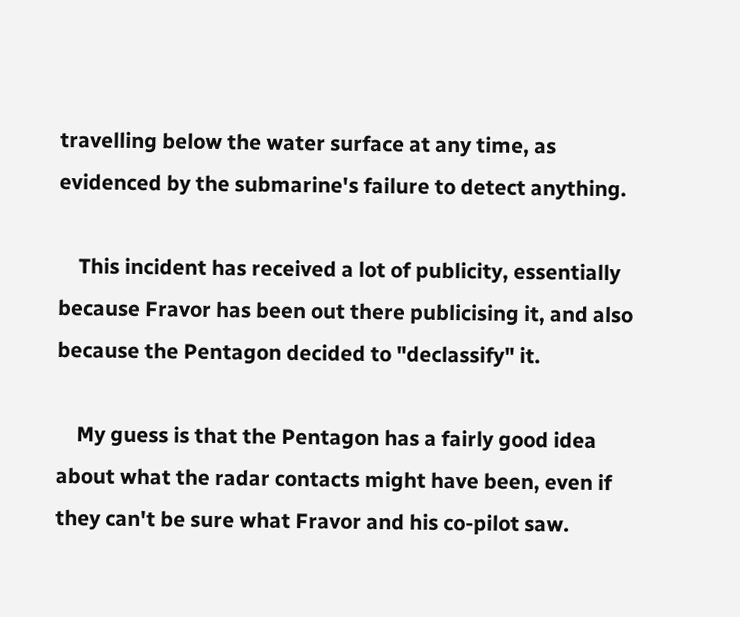travelling below the water surface at any time, as evidenced by the submarine's failure to detect anything.

    This incident has received a lot of publicity, essentially because Fravor has been out there publicising it, and also because the Pentagon decided to "declassify" it.

    My guess is that the Pentagon has a fairly good idea about what the radar contacts might have been, even if they can't be sure what Fravor and his co-pilot saw.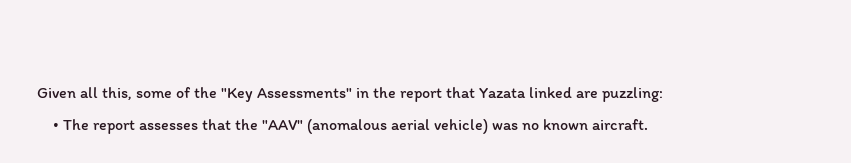Given all this, some of the "Key Assessments" in the report that Yazata linked are puzzling:
    • The report assesses that the "AAV" (anomalous aerial vehicle) was no known aircraft.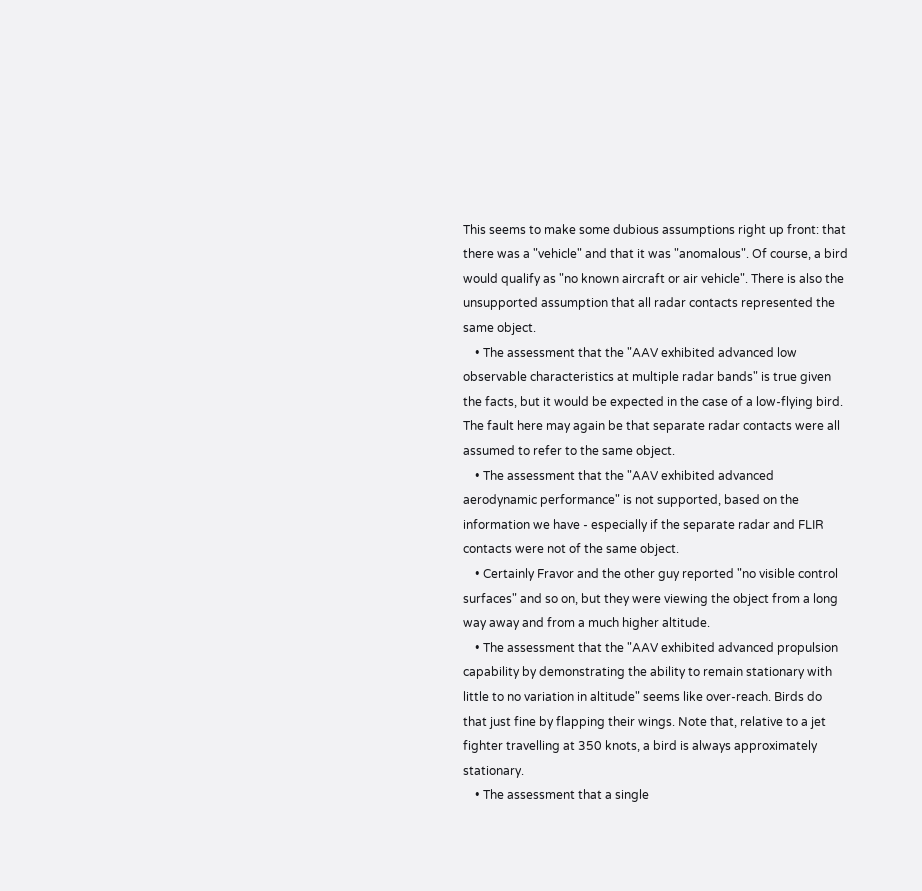This seems to make some dubious assumptions right up front: that there was a "vehicle" and that it was "anomalous". Of course, a bird would qualify as "no known aircraft or air vehicle". There is also the unsupported assumption that all radar contacts represented the same object.
    • The assessment that the "AAV exhibited advanced low observable characteristics at multiple radar bands" is true given the facts, but it would be expected in the case of a low-flying bird. The fault here may again be that separate radar contacts were all assumed to refer to the same object.
    • The assessment that the "AAV exhibited advanced aerodynamic performance" is not supported, based on the information we have - especially if the separate radar and FLIR contacts were not of the same object.
    • Certainly Fravor and the other guy reported "no visible control surfaces" and so on, but they were viewing the object from a long way away and from a much higher altitude.
    • The assessment that the "AAV exhibited advanced propulsion capability by demonstrating the ability to remain stationary with little to no variation in altitude" seems like over-reach. Birds do that just fine by flapping their wings. Note that, relative to a jet fighter travelling at 350 knots, a bird is always approximately stationary.
    • The assessment that a single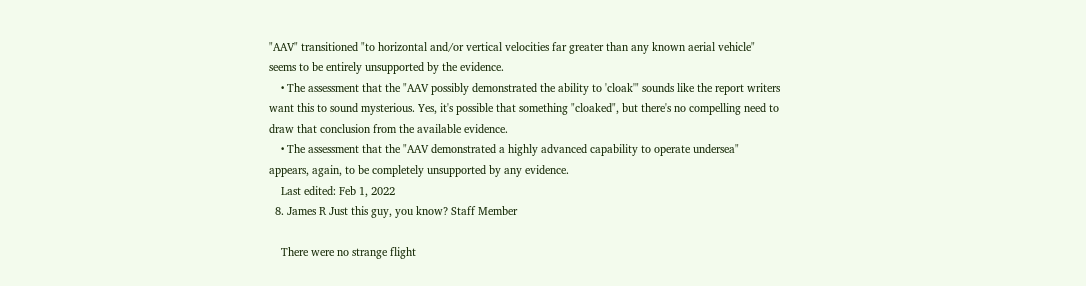"AAV" transitioned "to horizontal and/or vertical velocities far greater than any known aerial vehicle" seems to be entirely unsupported by the evidence.
    • The assessment that the "AAV possibly demonstrated the ability to 'cloak'" sounds like the report writers want this to sound mysterious. Yes, it's possible that something "cloaked", but there's no compelling need to draw that conclusion from the available evidence.
    • The assessment that the "AAV demonstrated a highly advanced capability to operate undersea" appears, again, to be completely unsupported by any evidence.
    Last edited: Feb 1, 2022
  8. James R Just this guy, you know? Staff Member

    There were no strange flight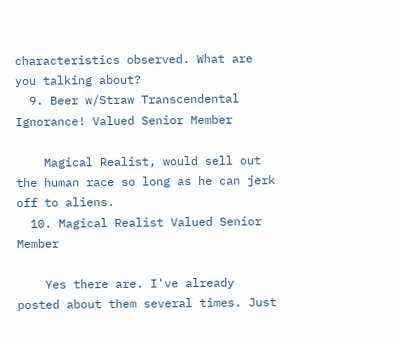characteristics observed. What are you talking about?
  9. Beer w/Straw Transcendental Ignorance! Valued Senior Member

    Magical Realist, would sell out the human race so long as he can jerk off to aliens.
  10. Magical Realist Valued Senior Member

    Yes there are. I've already posted about them several times. Just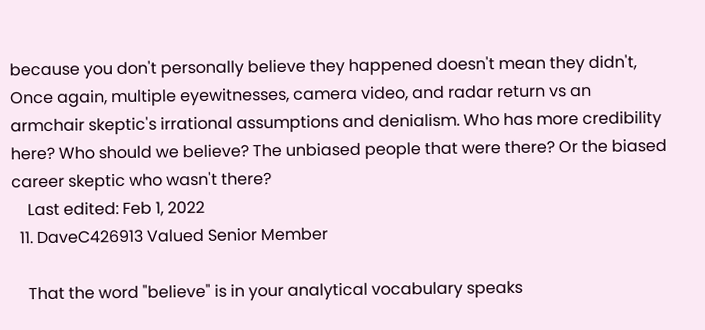because you don't personally believe they happened doesn't mean they didn't, Once again, multiple eyewitnesses, camera video, and radar return vs an armchair skeptic's irrational assumptions and denialism. Who has more credibility here? Who should we believe? The unbiased people that were there? Or the biased career skeptic who wasn't there?
    Last edited: Feb 1, 2022
  11. DaveC426913 Valued Senior Member

    That the word "believe" is in your analytical vocabulary speaks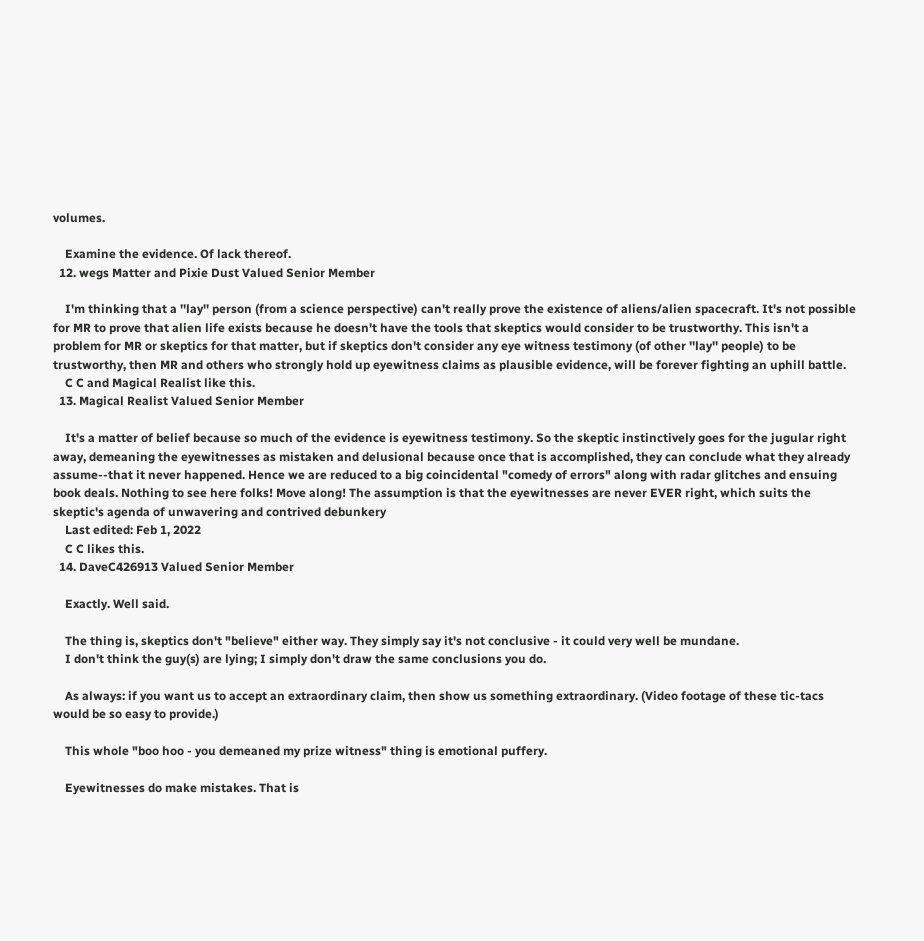volumes.

    Examine the evidence. Of lack thereof.
  12. wegs Matter and Pixie Dust Valued Senior Member

    I'm thinking that a ''lay'' person (from a science perspective) can't really prove the existence of aliens/alien spacecraft. It's not possible for MR to prove that alien life exists because he doesn't have the tools that skeptics would consider to be trustworthy. This isn't a problem for MR or skeptics for that matter, but if skeptics don't consider any eye witness testimony (of other ''lay'' people) to be trustworthy, then MR and others who strongly hold up eyewitness claims as plausible evidence, will be forever fighting an uphill battle.
    C C and Magical Realist like this.
  13. Magical Realist Valued Senior Member

    It's a matter of belief because so much of the evidence is eyewitness testimony. So the skeptic instinctively goes for the jugular right away, demeaning the eyewitnesses as mistaken and delusional because once that is accomplished, they can conclude what they already assume--that it never happened. Hence we are reduced to a big coincidental "comedy of errors" along with radar glitches and ensuing book deals. Nothing to see here folks! Move along! The assumption is that the eyewitnesses are never EVER right, which suits the skeptic's agenda of unwavering and contrived debunkery
    Last edited: Feb 1, 2022
    C C likes this.
  14. DaveC426913 Valued Senior Member

    Exactly. Well said.

    The thing is, skeptics don't "believe" either way. They simply say it's not conclusive - it could very well be mundane.
    I don't think the guy(s) are lying; I simply don't draw the same conclusions you do.

    As always: if you want us to accept an extraordinary claim, then show us something extraordinary. (Video footage of these tic-tacs would be so easy to provide.)

    This whole "boo hoo - you demeaned my prize witness" thing is emotional puffery.

    Eyewitnesses do make mistakes. That is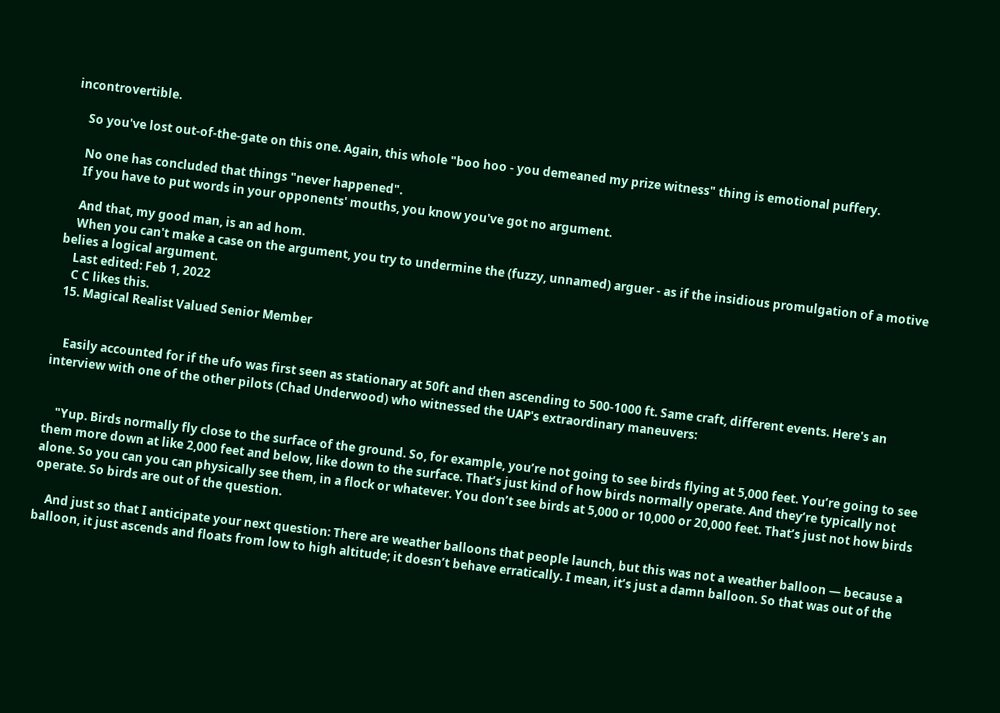incontrovertible.

    So you've lost out-of-the-gate on this one. Again, this whole "boo hoo - you demeaned my prize witness" thing is emotional puffery.

    No one has concluded that things "never happened".
    If you have to put words in your opponents' mouths, you know you've got no argument.

    And that, my good man, is an ad hom.
    When you can't make a case on the argument, you try to undermine the (fuzzy, unnamed) arguer - as if the insidious promulgation of a motive belies a logical argument.
    Last edited: Feb 1, 2022
    C C likes this.
  15. Magical Realist Valued Senior Member


    Easily accounted for if the ufo was first seen as stationary at 50ft and then ascending to 500-1000 ft. Same craft, different events. Here's an interview with one of the other pilots (Chad Underwood) who witnessed the UAP's extraordinary maneuvers:


    "Yup. Birds normally fly close to the surface of the ground. So, for example, you’re not going to see birds flying at 5,000 feet. You’re going to see them more down at like 2,000 feet and below, like down to the surface. That’s just kind of how birds normally operate. And they’re typically not alone. So you can you can physically see them, in a flock or whatever. You don’t see birds at 5,000 or 10,000 or 20,000 feet. That’s just not how birds operate. So birds are out of the question.

    And just so that I anticipate your next question: There are weather balloons that people launch, but this was not a weather balloon — because a balloon, it just ascends and floats from low to high altitude; it doesn’t behave erratically. I mean, it’s just a damn balloon. So that was out of the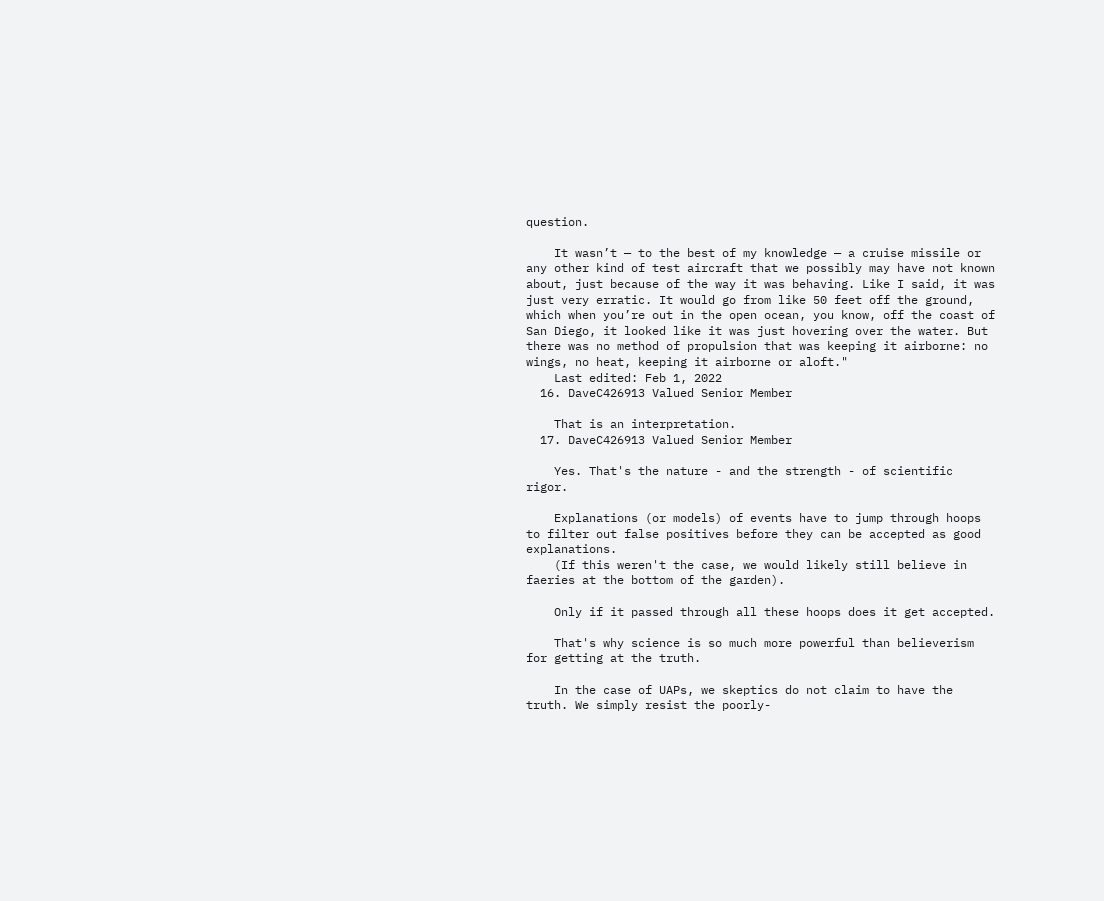question.

    It wasn’t — to the best of my knowledge — a cruise missile or any other kind of test aircraft that we possibly may have not known about, just because of the way it was behaving. Like I said, it was just very erratic. It would go from like 50 feet off the ground, which when you’re out in the open ocean, you know, off the coast of San Diego, it looked like it was just hovering over the water. But there was no method of propulsion that was keeping it airborne: no wings, no heat, keeping it airborne or aloft."
    Last edited: Feb 1, 2022
  16. DaveC426913 Valued Senior Member

    That is an interpretation.
  17. DaveC426913 Valued Senior Member

    Yes. That's the nature - and the strength - of scientific rigor.

    Explanations (or models) of events have to jump through hoops to filter out false positives before they can be accepted as good explanations.
    (If this weren't the case, we would likely still believe in faeries at the bottom of the garden).

    Only if it passed through all these hoops does it get accepted.

    That's why science is so much more powerful than believerism for getting at the truth.

    In the case of UAPs, we skeptics do not claim to have the truth. We simply resist the poorly-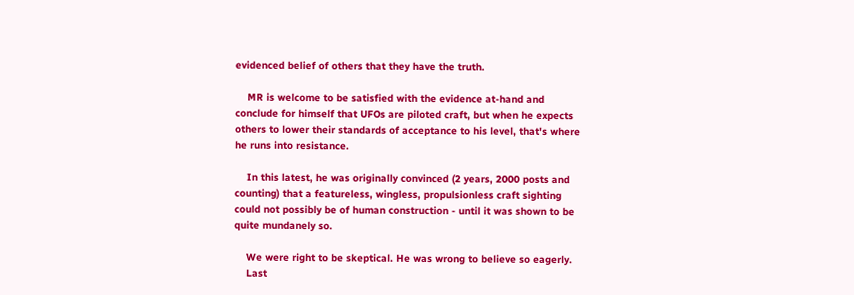evidenced belief of others that they have the truth.

    MR is welcome to be satisfied with the evidence at-hand and conclude for himself that UFOs are piloted craft, but when he expects others to lower their standards of acceptance to his level, that's where he runs into resistance.

    In this latest, he was originally convinced (2 years, 2000 posts and counting) that a featureless, wingless, propulsionless craft sighting could not possibly be of human construction - until it was shown to be quite mundanely so.

    We were right to be skeptical. He was wrong to believe so eagerly.
    Last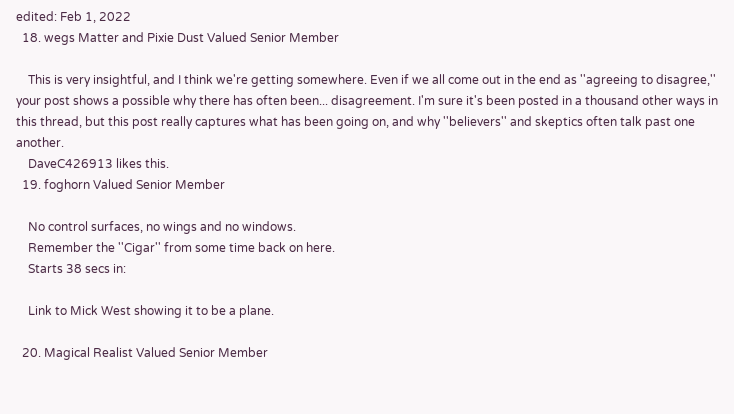edited: Feb 1, 2022
  18. wegs Matter and Pixie Dust Valued Senior Member

    This is very insightful, and I think we're getting somewhere. Even if we all come out in the end as ''agreeing to disagree,'' your post shows a possible why there has often been... disagreement. I'm sure it's been posted in a thousand other ways in this thread, but this post really captures what has been going on, and why ''believers'' and skeptics often talk past one another.
    DaveC426913 likes this.
  19. foghorn Valued Senior Member

    No control surfaces, no wings and no windows.
    Remember the ''Cigar'' from some time back on here.
    Starts 38 secs in:

    Link to Mick West showing it to be a plane.

  20. Magical Realist Valued Senior Member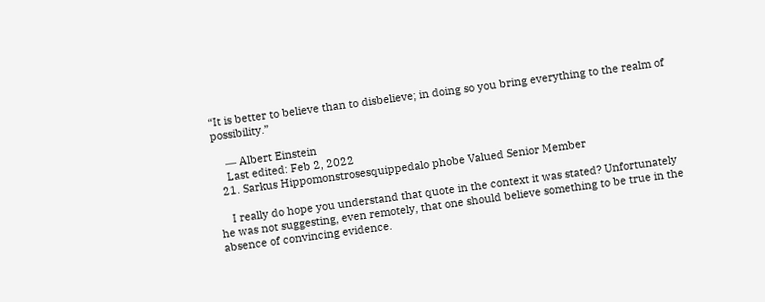“It is better to believe than to disbelieve; in doing so you bring everything to the realm of possibility.”

    ― Albert Einstein
    Last edited: Feb 2, 2022
  21. Sarkus Hippomonstrosesquippedalo phobe Valued Senior Member

    I really do hope you understand that quote in the context it was stated? Unfortunately he was not suggesting, even remotely, that one should believe something to be true in the absence of convincing evidence.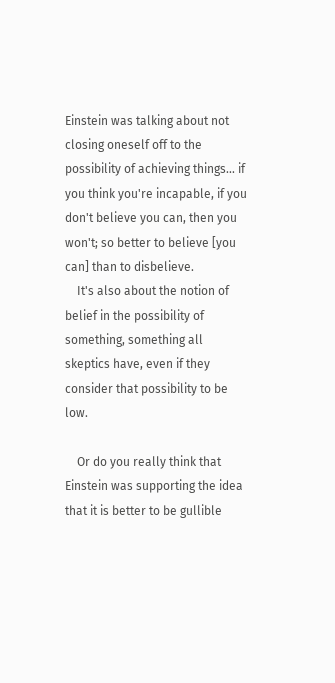Einstein was talking about not closing oneself off to the possibility of achieving things... if you think you're incapable, if you don't believe you can, then you won't; so better to believe [you can] than to disbelieve.
    It's also about the notion of belief in the possibility of something, something all skeptics have, even if they consider that possibility to be low.

    Or do you really think that Einstein was supporting the idea that it is better to be gullible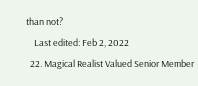than not?
    Last edited: Feb 2, 2022
  22. Magical Realist Valued Senior Member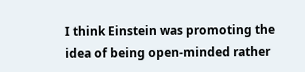I think Einstein was promoting the idea of being open-minded rather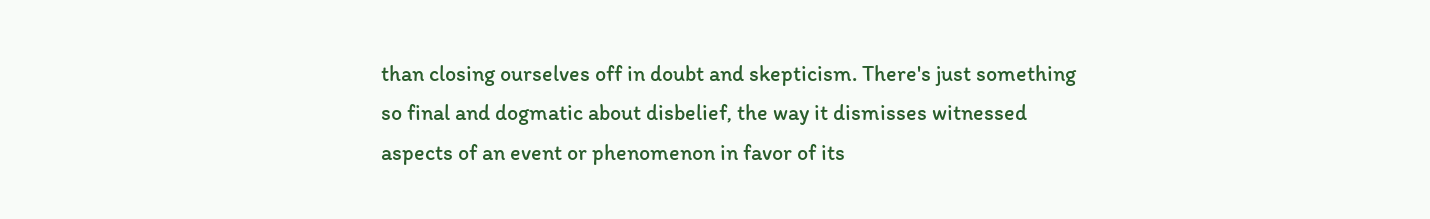than closing ourselves off in doubt and skepticism. There's just something so final and dogmatic about disbelief, the way it dismisses witnessed aspects of an event or phenomenon in favor of its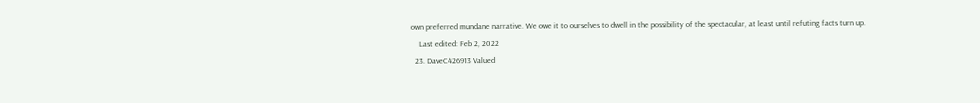own preferred mundane narrative. We owe it to ourselves to dwell in the possibility of the spectacular, at least until refuting facts turn up.
    Last edited: Feb 2, 2022
  23. DaveC426913 Valued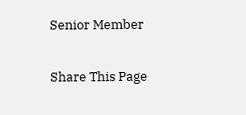Senior Member


Share This Page